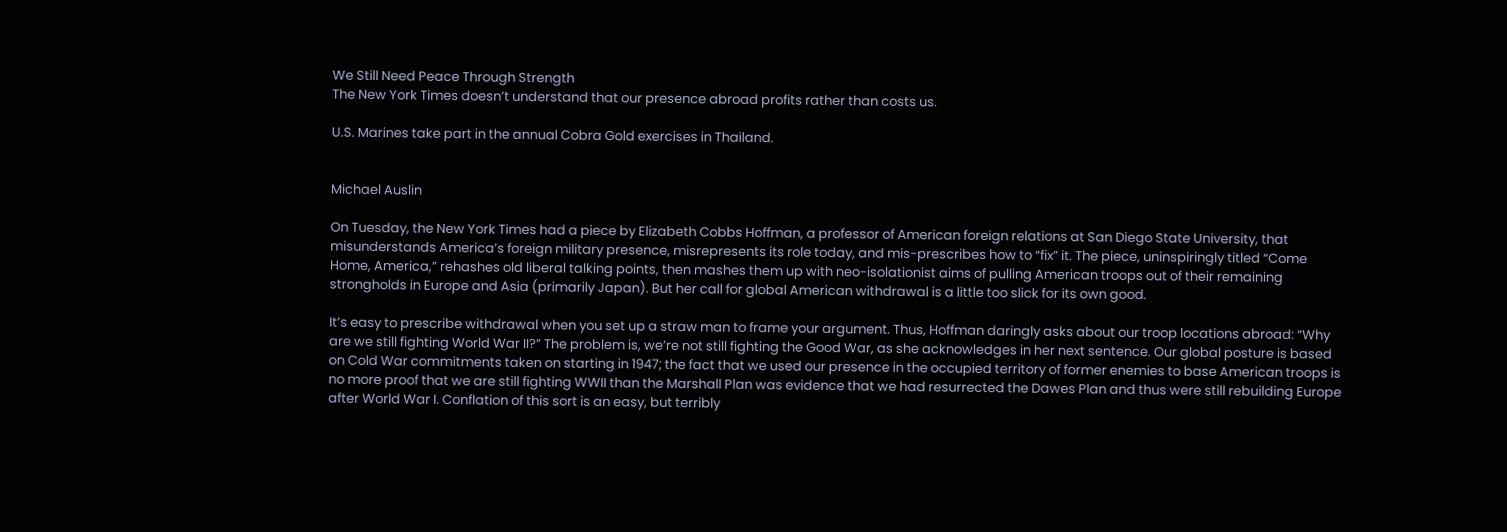We Still Need Peace Through Strength
The New York Times doesn’t understand that our presence abroad profits rather than costs us.

U.S. Marines take part in the annual Cobra Gold exercises in Thailand.


Michael Auslin

On Tuesday, the New York Times had a piece by Elizabeth Cobbs Hoffman, a professor of American foreign relations at San Diego State University, that misunderstands America’s foreign military presence, misrepresents its role today, and mis-prescribes how to “fix” it. The piece, uninspiringly titled “Come Home, America,” rehashes old liberal talking points, then mashes them up with neo-isolationist aims of pulling American troops out of their remaining strongholds in Europe and Asia (primarily Japan). But her call for global American withdrawal is a little too slick for its own good.

It’s easy to prescribe withdrawal when you set up a straw man to frame your argument. Thus, Hoffman daringly asks about our troop locations abroad: “Why are we still fighting World War II?” The problem is, we’re not still fighting the Good War, as she acknowledges in her next sentence. Our global posture is based on Cold War commitments taken on starting in 1947; the fact that we used our presence in the occupied territory of former enemies to base American troops is no more proof that we are still fighting WWII than the Marshall Plan was evidence that we had resurrected the Dawes Plan and thus were still rebuilding Europe after World War I. Conflation of this sort is an easy, but terribly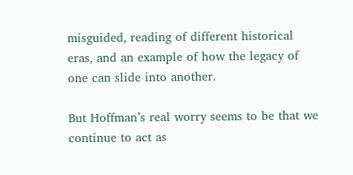misguided, reading of different historical eras, and an example of how the legacy of one can slide into another.

But Hoffman’s real worry seems to be that we continue to act as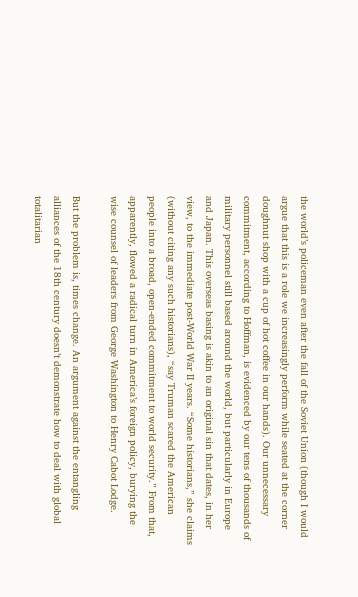the world’s policeman even after the fall of the Soviet Union (though I would argue that this is a role we increasingly perform while seated at the corner doughnut shop with a cup of hot coffee in our hands). Our unnecessary commitment, according to Hoffman, is evidenced by our tens of thousands of military personnel still based around the world, but particularly in Europe and Japan. This overseas basing is akin to an original sin that dates, in her view, to the immediate post-World War II years. “Some historians,” she claims (without citing any such historians), “say Truman scared the American people into a broad, open-ended commitment to world security.” From that, apparently, flowed a radical turn in America’s foreign policy, burying the wise counsel of leaders from George Washington to Henry Cabot Lodge.

But the problem is, times change. An argument against the entangling alliances of the 18th century doesn’t demonstrate how to deal with global totalitarian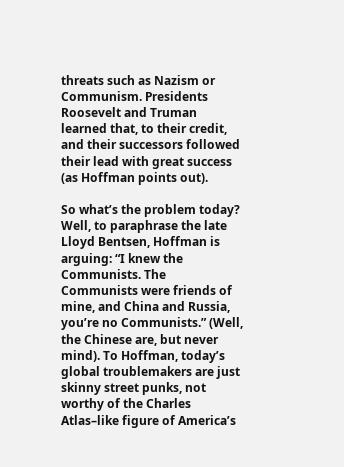threats such as Nazism or Communism. Presidents Roosevelt and Truman learned that, to their credit, and their successors followed their lead with great success (as Hoffman points out).

So what’s the problem today? Well, to paraphrase the late Lloyd Bentsen, Hoffman is arguing: “I knew the Communists. The Communists were friends of mine, and China and Russia, you’re no Communists.” (Well, the Chinese are, but never mind). To Hoffman, today’s global troublemakers are just skinny street punks, not worthy of the Charles Atlas–like figure of America’s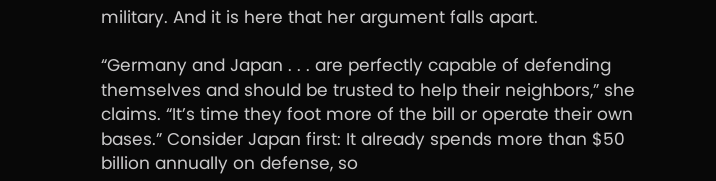military. And it is here that her argument falls apart.

“Germany and Japan . . . are perfectly capable of defending themselves and should be trusted to help their neighbors,” she claims. “It’s time they foot more of the bill or operate their own bases.” Consider Japan first: It already spends more than $50 billion annually on defense, so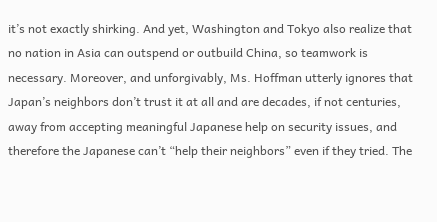it’s not exactly shirking. And yet, Washington and Tokyo also realize that no nation in Asia can outspend or outbuild China, so teamwork is necessary. Moreover, and unforgivably, Ms. Hoffman utterly ignores that Japan’s neighbors don’t trust it at all and are decades, if not centuries, away from accepting meaningful Japanese help on security issues, and therefore the Japanese can’t “help their neighbors” even if they tried. The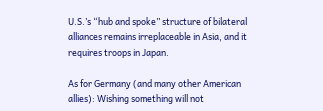U.S.’s “hub and spoke” structure of bilateral alliances remains irreplaceable in Asia, and it requires troops in Japan.

As for Germany (and many other American allies): Wishing something will not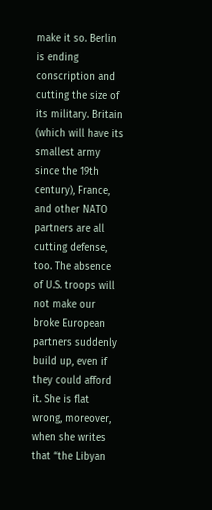make it so. Berlin is ending conscription and cutting the size of its military. Britain (which will have its smallest army since the 19th century), France, and other NATO partners are all cutting defense, too. The absence of U.S. troops will not make our broke European partners suddenly build up, even if they could afford it. She is flat wrong, moreover, when she writes that “the Libyan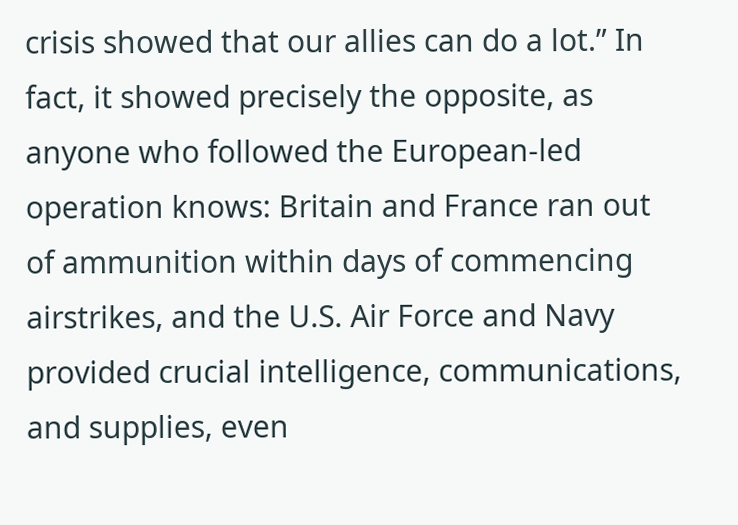crisis showed that our allies can do a lot.” In fact, it showed precisely the opposite, as anyone who followed the European-led operation knows: Britain and France ran out of ammunition within days of commencing airstrikes, and the U.S. Air Force and Navy provided crucial intelligence, communications, and supplies, even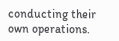conducting their own operations.